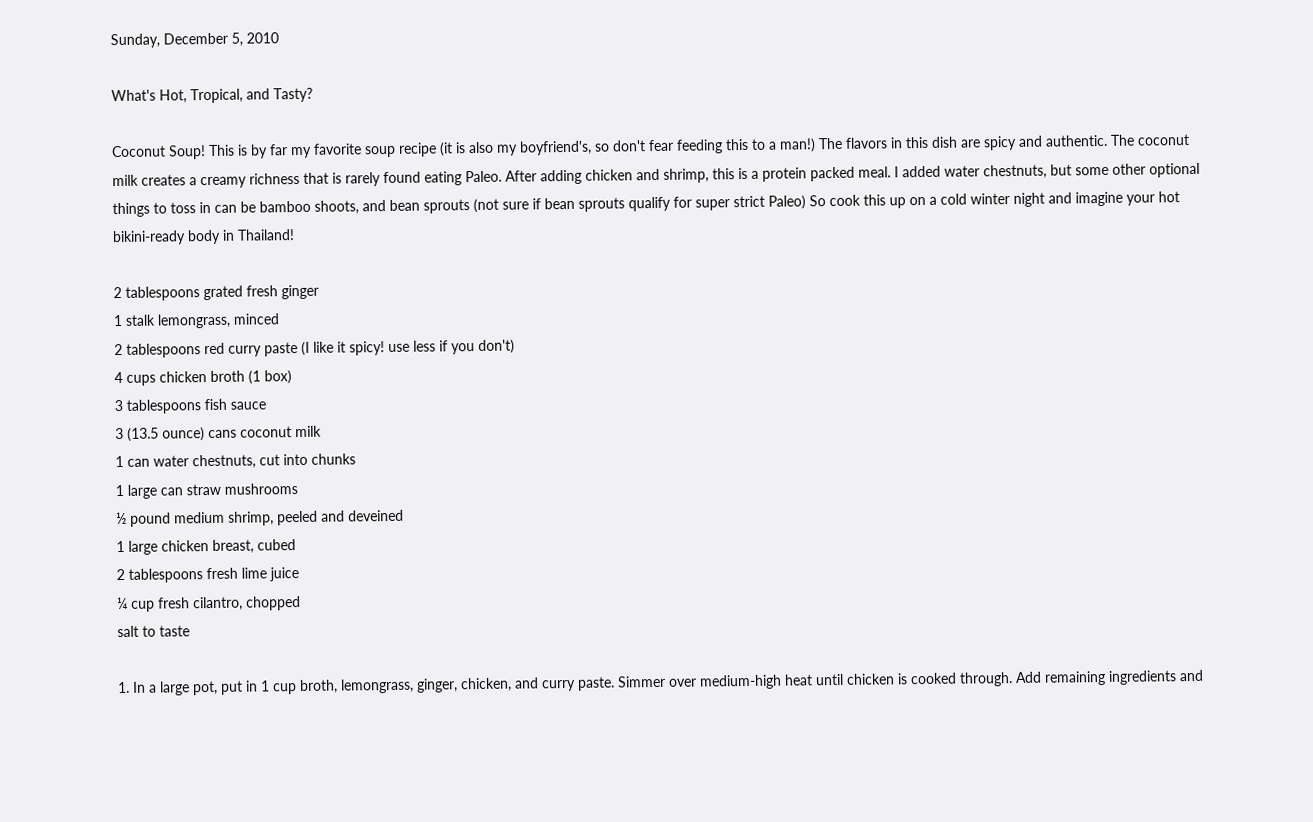Sunday, December 5, 2010

What's Hot, Tropical, and Tasty?

Coconut Soup! This is by far my favorite soup recipe (it is also my boyfriend's, so don't fear feeding this to a man!) The flavors in this dish are spicy and authentic. The coconut milk creates a creamy richness that is rarely found eating Paleo. After adding chicken and shrimp, this is a protein packed meal. I added water chestnuts, but some other optional things to toss in can be bamboo shoots, and bean sprouts (not sure if bean sprouts qualify for super strict Paleo) So cook this up on a cold winter night and imagine your hot bikini-ready body in Thailand!

2 tablespoons grated fresh ginger
1 stalk lemongrass, minced
2 tablespoons red curry paste (I like it spicy! use less if you don't)
4 cups chicken broth (1 box)
3 tablespoons fish sauce
3 (13.5 ounce) cans coconut milk
1 can water chestnuts, cut into chunks
1 large can straw mushrooms
½ pound medium shrimp, peeled and deveined
1 large chicken breast, cubed
2 tablespoons fresh lime juice
¼ cup fresh cilantro, chopped
salt to taste

1. In a large pot, put in 1 cup broth, lemongrass, ginger, chicken, and curry paste. Simmer over medium-high heat until chicken is cooked through. Add remaining ingredients and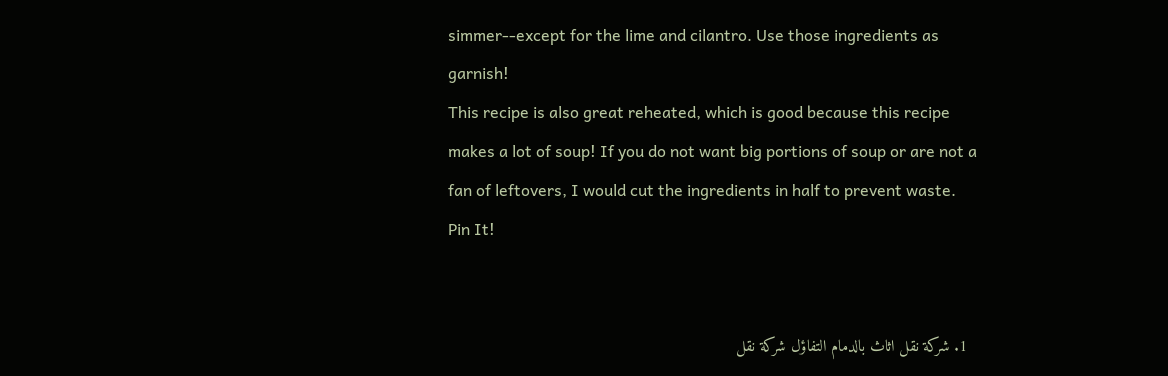simmer--except for the lime and cilantro. Use those ingredients as garnish!
This recipe is also great reheated, which is good because this recipe makes a lot of soup! If you do not want big portions of soup or are not a fan of leftovers, I would cut the ingredients in half to prevent waste.
Pin It!


  1. شركة نقل اثاث بالدمام التفاؤل شركة نقل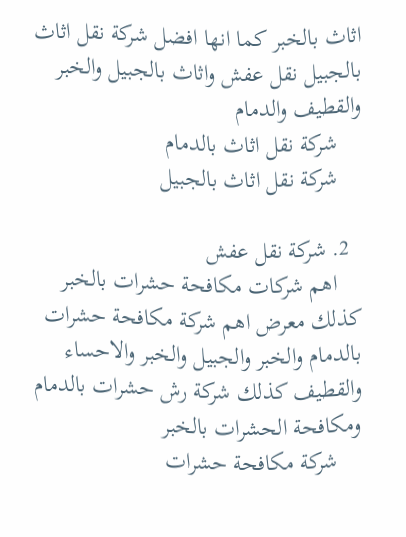اثاث بالخبر كما انها افضل شركة نقل اثاث بالجبيل نقل عفش واثاث بالجبيل والخبر والقطيف والدمام
    شركة نقل اثاث بالدمام
    شركة نقل اثاث بالجبيل

  2. شركة نقل عفش
    اهم شركات مكافحة حشرات بالخبر كذلك معرض اهم شركة مكافحة حشرات بالدمام والخبر والجبيل والخبر والاحساء والقطيف كذلك شركة رش حشرات بالدمام ومكافحة الحشرات بالخبر
    شركة مكافحة حشرات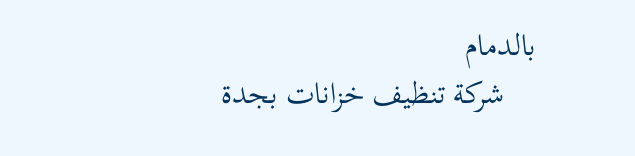بالدمام
    شركة تنظيف خزانات بجدة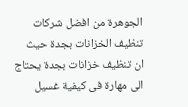الجوهرة من افضل شركات تنظيف الخزانات بجدة حيث ان تنظيف خزانات بجدة يحتاج الى مهارة فى كيفية غسيل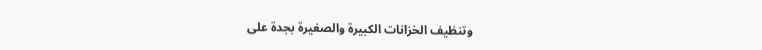وتنظيف الخزانات الكبيرة والصغيرة بجدة على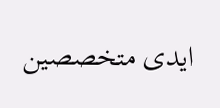ايدى متخصصين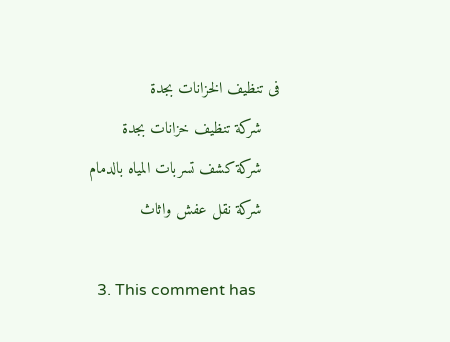فى تنظيف الخزانات بجدة
    شركة تنظيف خزانات بجدة
    شركة كشف تسربات المياه بالدمام
    شركة نقل عفش واثاث

  3. This comment has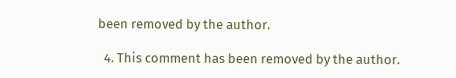been removed by the author.

  4. This comment has been removed by the author.